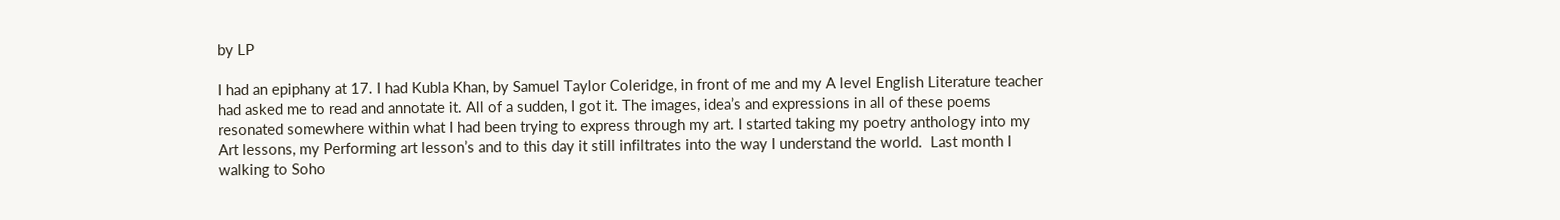by LP

I had an epiphany at 17. I had Kubla Khan, by Samuel Taylor Coleridge, in front of me and my A level English Literature teacher had asked me to read and annotate it. All of a sudden, I got it. The images, idea’s and expressions in all of these poems resonated somewhere within what I had been trying to express through my art. I started taking my poetry anthology into my Art lessons, my Performing art lesson’s and to this day it still infiltrates into the way I understand the world.  Last month I walking to Soho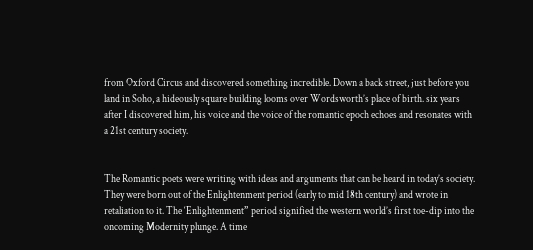from Oxford Circus and discovered something incredible. Down a back street, just before you land in Soho, a hideously square building looms over Wordsworth’s place of birth. six years after I discovered him, his voice and the voice of the romantic epoch echoes and resonates with a 21st century society.


The Romantic poets were writing with ideas and arguments that can be heard in today’s society. They were born out of the Enlightenment period (early to mid 18th century) and wrote in retaliation to it. The ‘Enlightenment” period signified the western world’s first toe-dip into the oncoming Modernity plunge. A time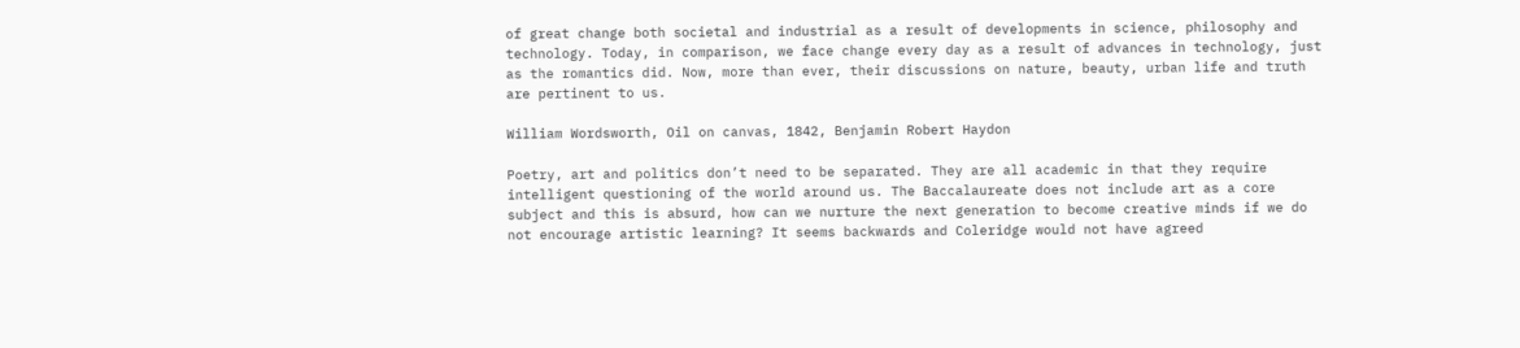of great change both societal and industrial as a result of developments in science, philosophy and technology. Today, in comparison, we face change every day as a result of advances in technology, just as the romantics did. Now, more than ever, their discussions on nature, beauty, urban life and truth are pertinent to us.

William Wordsworth, Oil on canvas, 1842, Benjamin Robert Haydon

Poetry, art and politics don’t need to be separated. They are all academic in that they require intelligent questioning of the world around us. The Baccalaureate does not include art as a core subject and this is absurd, how can we nurture the next generation to become creative minds if we do not encourage artistic learning? It seems backwards and Coleridge would not have agreed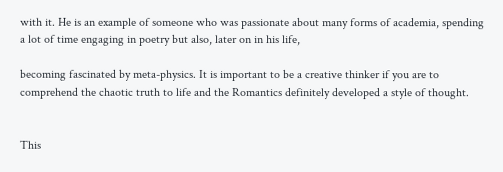with it. He is an example of someone who was passionate about many forms of academia, spending a lot of time engaging in poetry but also, later on in his life,

becoming fascinated by meta-physics. It is important to be a creative thinker if you are to comprehend the chaotic truth to life and the Romantics definitely developed a style of thought.


This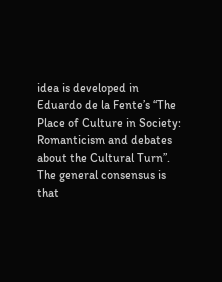idea is developed in Eduardo de la Fente’s “The Place of Culture in Society: Romanticism and debates about the Cultural Turn”. The general consensus is that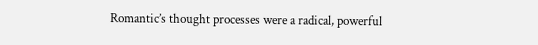Romantic’s thought processes were a radical, powerful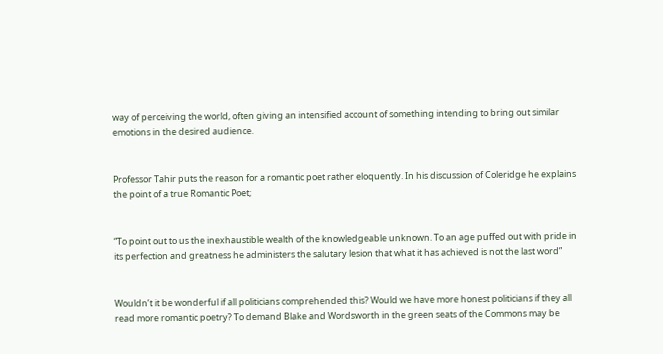way of perceiving the world, often giving an intensified account of something intending to bring out similar emotions in the desired audience.


Professor Tahir puts the reason for a romantic poet rather eloquently. In his discussion of Coleridge he explains the point of a true Romantic Poet;


“To point out to us the inexhaustible wealth of the knowledgeable unknown. To an age puffed out with pride in its perfection and greatness he administers the salutary lesion that what it has achieved is not the last word”


Wouldn’t it be wonderful if all politicians comprehended this? Would we have more honest politicians if they all read more romantic poetry? To demand Blake and Wordsworth in the green seats of the Commons may be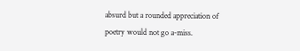absurd but a rounded appreciation of poetry would not go a-miss.